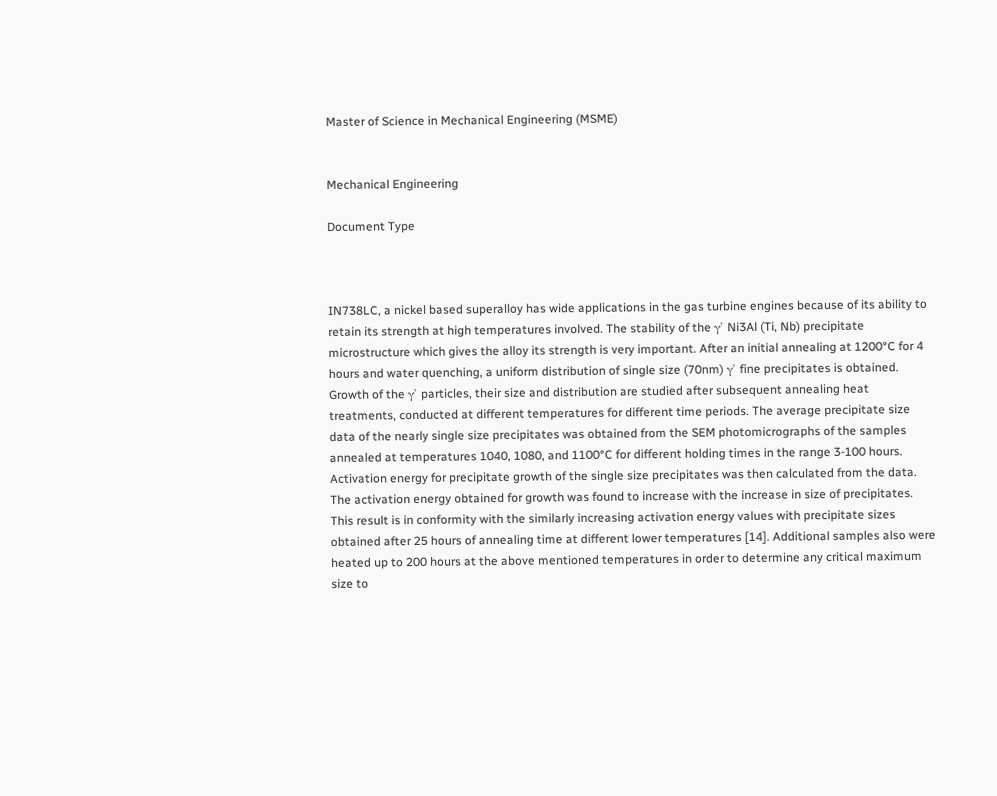Master of Science in Mechanical Engineering (MSME)


Mechanical Engineering

Document Type



IN738LC, a nickel based superalloy has wide applications in the gas turbine engines because of its ability to retain its strength at high temperatures involved. The stability of the γ' Ni3Al (Ti, Nb) precipitate microstructure which gives the alloy its strength is very important. After an initial annealing at 1200°C for 4 hours and water quenching, a uniform distribution of single size (70nm) γ' fine precipitates is obtained. Growth of the γ' particles, their size and distribution are studied after subsequent annealing heat treatments, conducted at different temperatures for different time periods. The average precipitate size data of the nearly single size precipitates was obtained from the SEM photomicrographs of the samples annealed at temperatures 1040, 1080, and 1100°C for different holding times in the range 3-100 hours. Activation energy for precipitate growth of the single size precipitates was then calculated from the data. The activation energy obtained for growth was found to increase with the increase in size of precipitates. This result is in conformity with the similarly increasing activation energy values with precipitate sizes obtained after 25 hours of annealing time at different lower temperatures [14]. Additional samples also were heated up to 200 hours at the above mentioned temperatures in order to determine any critical maximum size to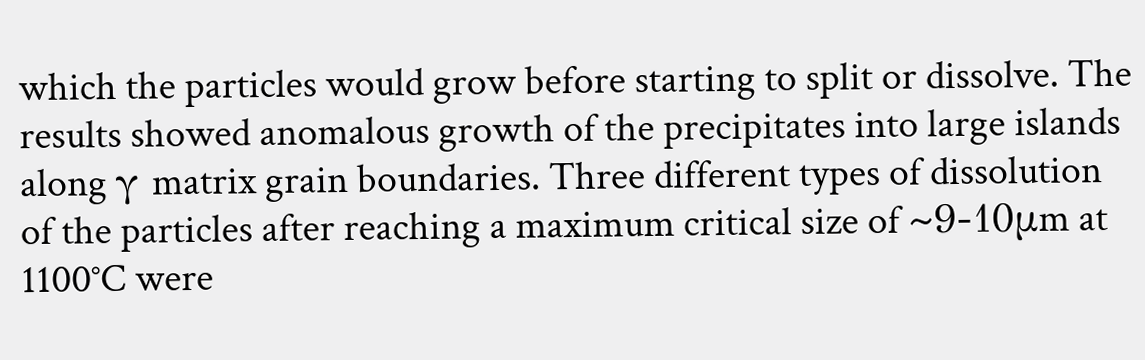which the particles would grow before starting to split or dissolve. The results showed anomalous growth of the precipitates into large islands along γ matrix grain boundaries. Three different types of dissolution of the particles after reaching a maximum critical size of ~9-10μm at 1100°C were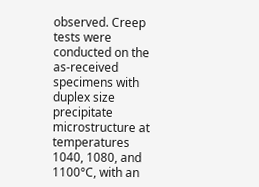observed. Creep tests were conducted on the as-received specimens with duplex size precipitate microstructure at temperatures 1040, 1080, and 1100°C, with an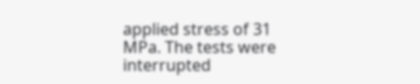applied stress of 31 MPa. The tests were interrupted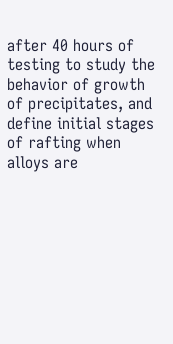after 40 hours of testing to study the behavior of growth of precipitates, and define initial stages of rafting when alloys are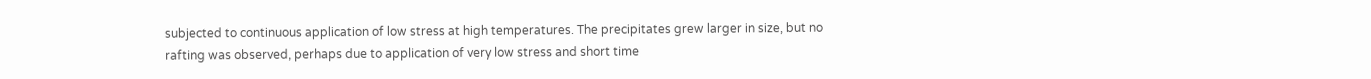subjected to continuous application of low stress at high temperatures. The precipitates grew larger in size, but no rafting was observed, perhaps due to application of very low stress and short time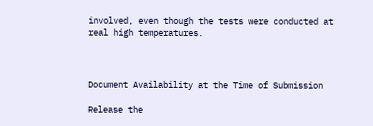involved, even though the tests were conducted at real high temperatures.



Document Availability at the Time of Submission

Release the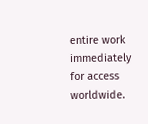entire work immediately for access worldwide.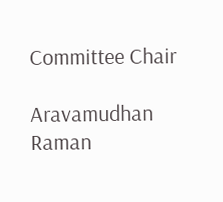Committee Chair

Aravamudhan Raman